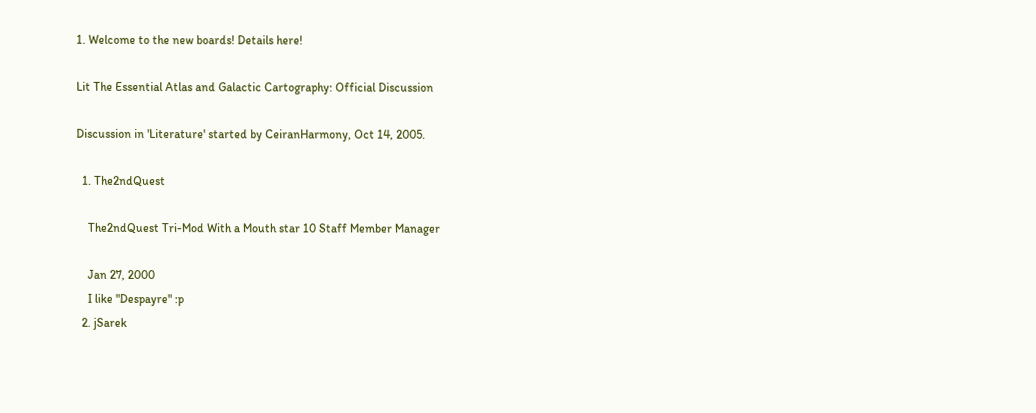1. Welcome to the new boards! Details here!

Lit The Essential Atlas and Galactic Cartography: Official Discussion

Discussion in 'Literature' started by CeiranHarmony, Oct 14, 2005.

  1. The2ndQuest

    The2ndQuest Tri-Mod With a Mouth star 10 Staff Member Manager

    Jan 27, 2000
    I like "Despayre" :p
  2. jSarek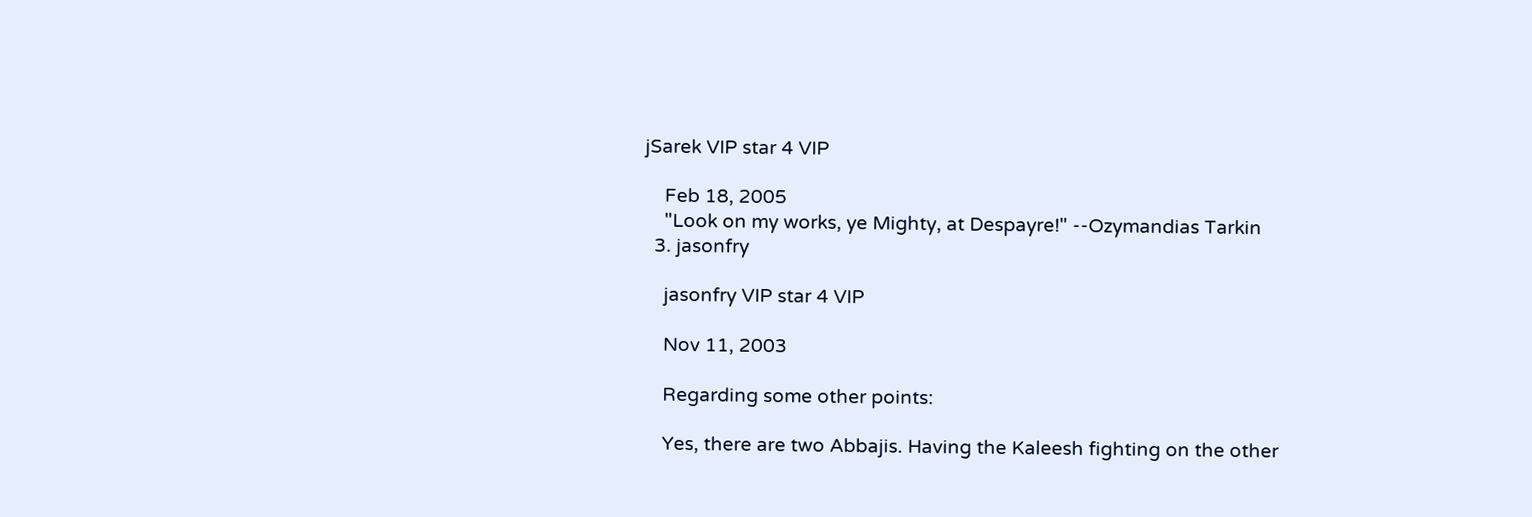jSarek VIP star 4 VIP

    Feb 18, 2005
    "Look on my works, ye Mighty, at Despayre!" --Ozymandias Tarkin
  3. jasonfry

    jasonfry VIP star 4 VIP

    Nov 11, 2003

    Regarding some other points:

    Yes, there are two Abbajis. Having the Kaleesh fighting on the other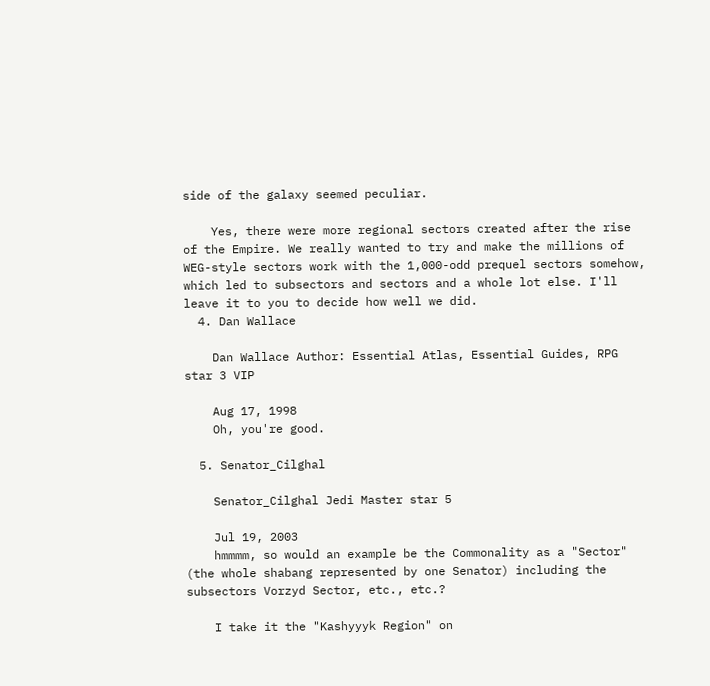side of the galaxy seemed peculiar.

    Yes, there were more regional sectors created after the rise of the Empire. We really wanted to try and make the millions of WEG-style sectors work with the 1,000-odd prequel sectors somehow, which led to subsectors and sectors and a whole lot else. I'll leave it to you to decide how well we did.
  4. Dan Wallace

    Dan Wallace Author: Essential Atlas, Essential Guides, RPG star 3 VIP

    Aug 17, 1998
    Oh, you're good.

  5. Senator_Cilghal

    Senator_Cilghal Jedi Master star 5

    Jul 19, 2003
    hmmmm, so would an example be the Commonality as a "Sector" (the whole shabang represented by one Senator) including the subsectors Vorzyd Sector, etc., etc.?

    I take it the "Kashyyyk Region" on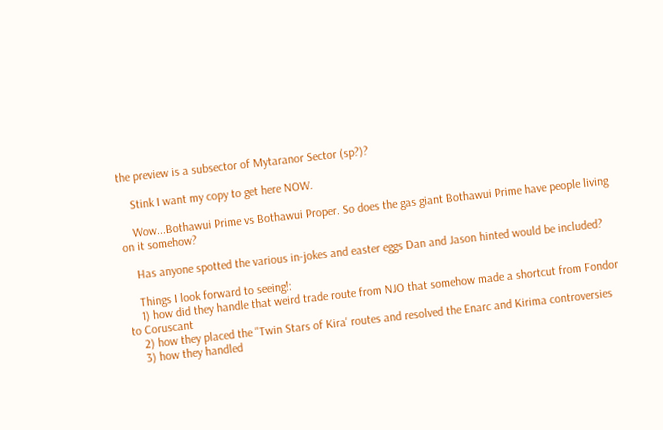the preview is a subsector of Mytaranor Sector (sp?)?

    Stink I want my copy to get here NOW.

    Wow...Bothawui Prime vs Bothawui Proper. So does the gas giant Bothawui Prime have people living on it somehow?

    Has anyone spotted the various in-jokes and easter eggs Dan and Jason hinted would be included?

    Things I look forward to seeing!:
    1) how did they handle that weird trade route from NJO that somehow made a shortcut from Fondor to Coruscant
    2) how they placed the "Twin Stars of Kira' routes and resolved the Enarc and Kirima controversies
    3) how they handled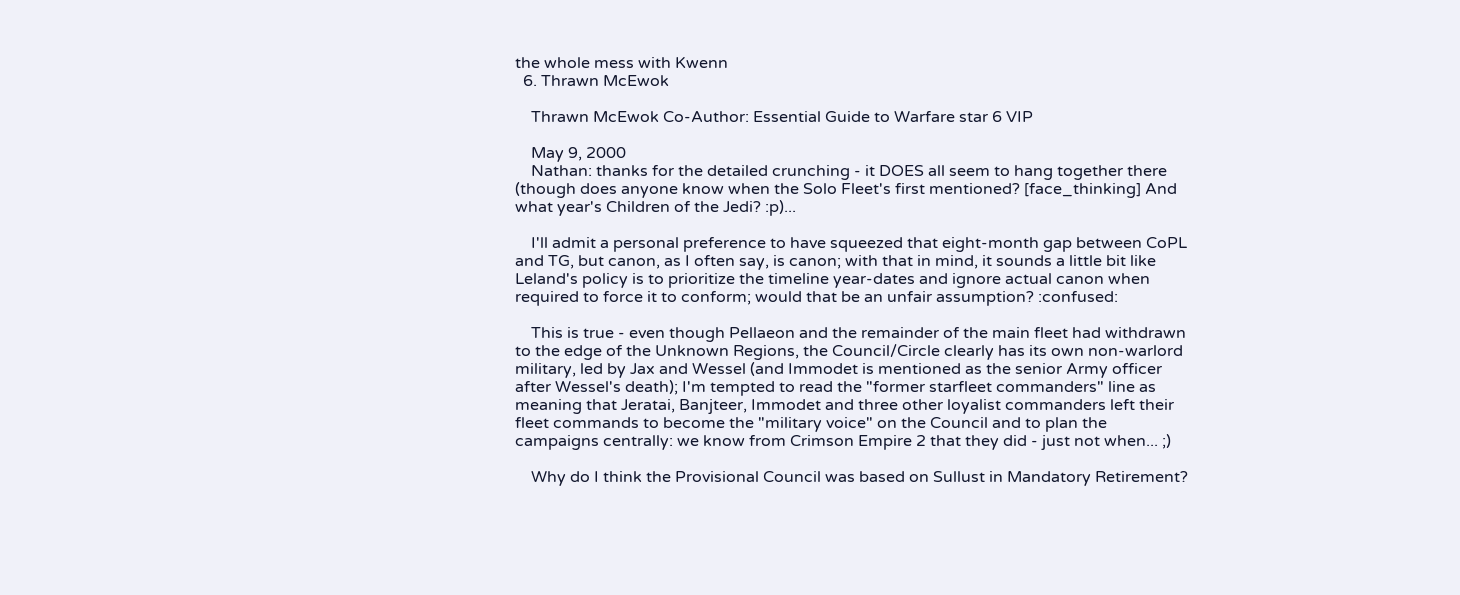the whole mess with Kwenn
  6. Thrawn McEwok

    Thrawn McEwok Co-Author: Essential Guide to Warfare star 6 VIP

    May 9, 2000
    Nathan: thanks for the detailed crunching - it DOES all seem to hang together there (though does anyone know when the Solo Fleet's first mentioned? [face_thinking] And what year's Children of the Jedi? :p)...

    I'll admit a personal preference to have squeezed that eight-month gap between CoPL and TG, but canon, as I often say, is canon; with that in mind, it sounds a little bit like Leland's policy is to prioritize the timeline year-dates and ignore actual canon when required to force it to conform; would that be an unfair assumption? :confused:

    This is true - even though Pellaeon and the remainder of the main fleet had withdrawn to the edge of the Unknown Regions, the Council/Circle clearly has its own non-warlord military, led by Jax and Wessel (and Immodet is mentioned as the senior Army officer after Wessel's death); I'm tempted to read the "former starfleet commanders" line as meaning that Jeratai, Banjteer, Immodet and three other loyalist commanders left their fleet commands to become the "military voice" on the Council and to plan the campaigns centrally: we know from Crimson Empire 2 that they did - just not when... ;)

    Why do I think the Provisional Council was based on Sullust in Mandatory Retirement?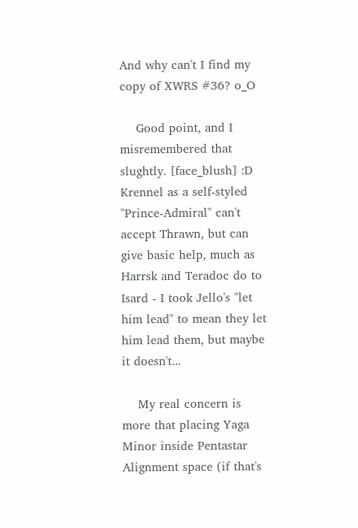And why can't I find my copy of XWRS #36? o_O

    Good point, and I misremembered that slughtly. [face_blush] :D Krennel as a self-styled "Prince-Admiral" can't accept Thrawn, but can give basic help, much as Harrsk and Teradoc do to Isard - I took Jello's "let him lead" to mean they let him lead them, but maybe it doesn't...

    My real concern is more that placing Yaga Minor inside Pentastar Alignment space (if that's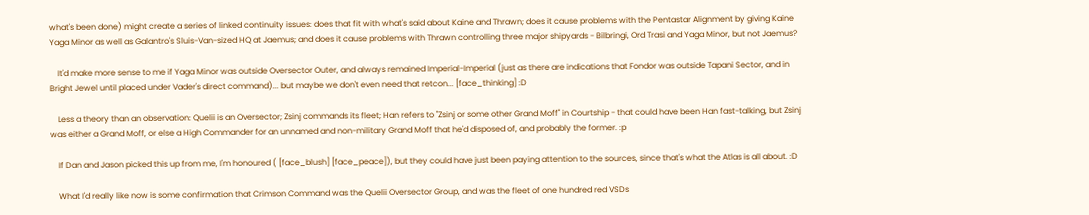what's been done) might create a series of linked continuity issues: does that fit with what's said about Kaine and Thrawn; does it cause problems with the Pentastar Alignment by giving Kaine Yaga Minor as well as Galantro's Sluis-Van-sized HQ at Jaemus; and does it cause problems with Thrawn controlling three major shipyards - Bilbringi, Ord Trasi and Yaga Minor, but not Jaemus?

    It'd make more sense to me if Yaga Minor was outside Oversector Outer, and always remained Imperial-Imperial (just as there are indications that Fondor was outside Tapani Sector, and in Bright Jewel until placed under Vader's direct command)... but maybe we don't even need that retcon... [face_thinking] :D

    Less a theory than an observation: Quelii is an Oversector; Zsinj commands its fleet; Han refers to "Zsinj or some other Grand Moff" in Courtship - that could have been Han fast-talking, but Zsinj was either a Grand Moff, or else a High Commander for an unnamed and non-military Grand Moff that he'd disposed of, and probably the former. :p

    If Dan and Jason picked this up from me, I'm honoured ( [face_blush] [face_peace]), but they could have just been paying attention to the sources, since that's what the Atlas is all about. :D

    What I'd really like now is some confirmation that Crimson Command was the Quelii Oversector Group, and was the fleet of one hundred red VSDs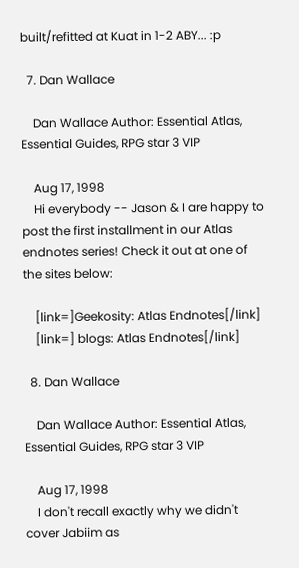built/refitted at Kuat in 1-2 ABY... :p

  7. Dan Wallace

    Dan Wallace Author: Essential Atlas, Essential Guides, RPG star 3 VIP

    Aug 17, 1998
    Hi everybody -- Jason & I are happy to post the first installment in our Atlas endnotes series! Check it out at one of the sites below:

    [link=]Geekosity: Atlas Endnotes[/link]
    [link=] blogs: Atlas Endnotes[/link]

  8. Dan Wallace

    Dan Wallace Author: Essential Atlas, Essential Guides, RPG star 3 VIP

    Aug 17, 1998
    I don't recall exactly why we didn't cover Jabiim as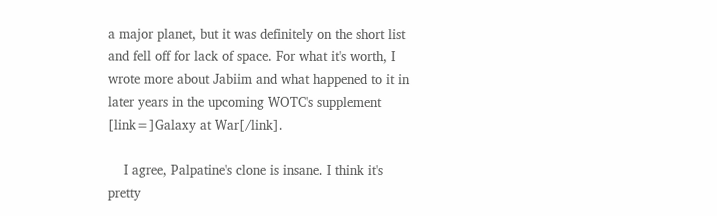a major planet, but it was definitely on the short list and fell off for lack of space. For what it's worth, I wrote more about Jabiim and what happened to it in later years in the upcoming WOTC's supplement [link=]Galaxy at War[/link].

    I agree, Palpatine's clone is insane. I think it's pretty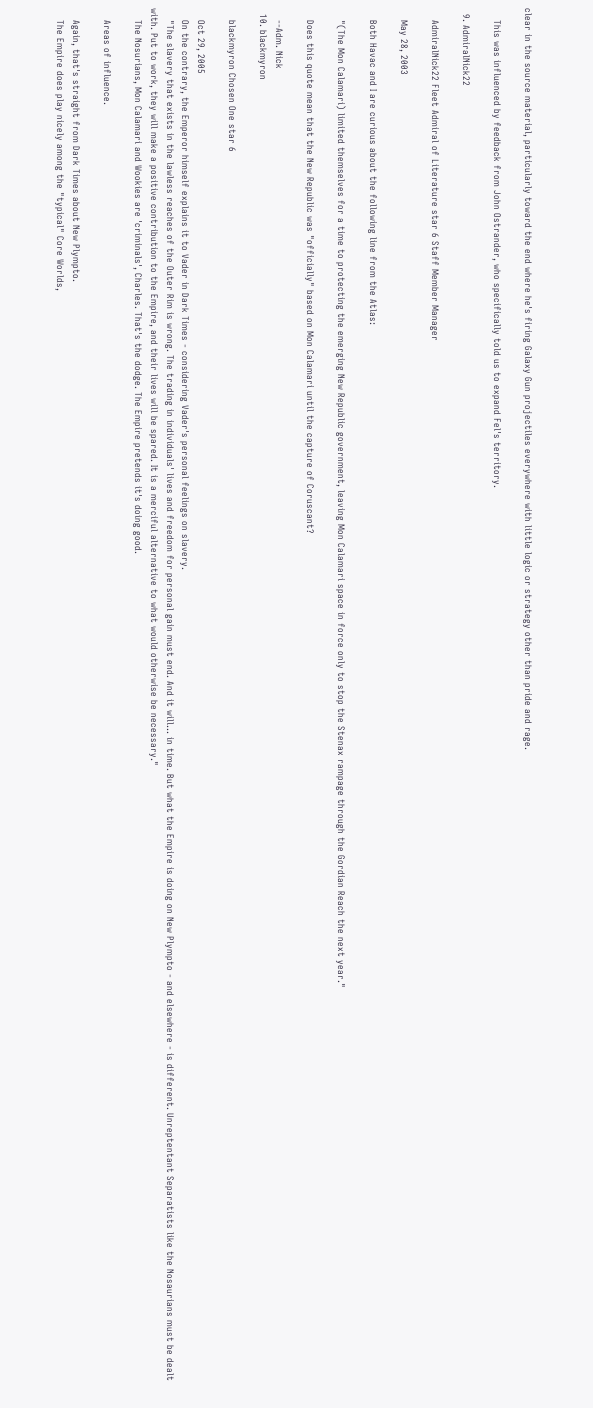clear in the source material, particularly toward the end where he's firing Galaxy Gun projectiles everywhere with little logic or strategy other than pride and rage.

    This was influenced by feedback from John Ostrander, who specifically told us to expand Fel's territory.

  9. AdmiralNick22

    AdmiralNick22 Fleet Admiral of Literature star 6 Staff Member Manager

    May 28, 2003

    Both Havac and I are curious about the following line from the Atlas:

    "(The Mon Calamari) limited themselves for a time to protecting the emerging New Republic government, leaving Mon Calamari space in force only to stop the Stenax rampage through the Gordian Reach the next year."

    Does this quote mean that the New Republic was "officially" based on Mon Calamari until the capture of Coruscant?

    --Adm. Nick
  10. blackmyron

    blackmyron Chosen One star 6

    Oct 29, 2005
    On the contrary, the Emperor himself explains it to Vader in Dark Times - considering Vader's personal feelings on slavery.
    "The slavery that exists in the lawless reaches of the Outer Rim is wrong. The trading in individuals' lives and freedom for personal gain must end. And it will... in time. But what the Empire is doing on New Plympto - and elsewhere - is different. Unreptentant Separatists like the Nosaurians must be dealt with. Put to work, they will make a positive contribution to the Empire, and their lives will be spared. It is a merciful alternative to what would otherwise be necessary."
    The Nosurians, Mon Calamari and Wookies are 'criminals', Charles. That's the dodge. The Empire pretends it's doing good.

    Areas of influence.

    Again, that's straight from Dark Times about New Plympto.
    The Empire does play nicely among the "typical" Core Worlds,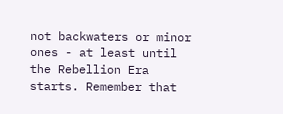not backwaters or minor ones - at least until the Rebellion Era starts. Remember that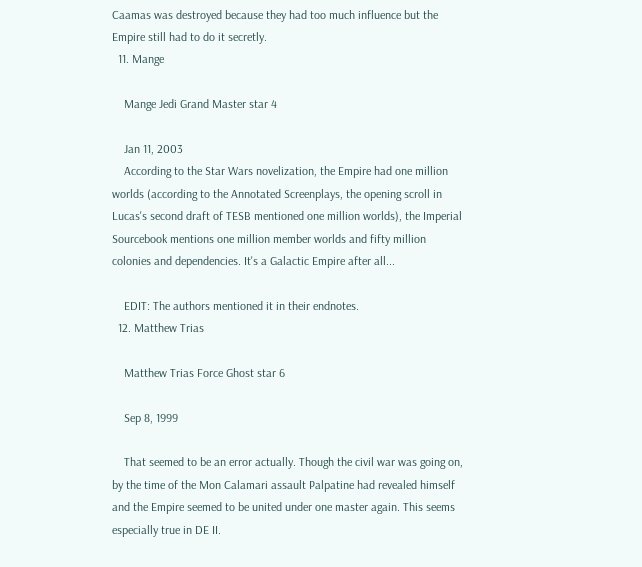Caamas was destroyed because they had too much influence but the Empire still had to do it secretly.
  11. Mange

    Mange Jedi Grand Master star 4

    Jan 11, 2003
    According to the Star Wars novelization, the Empire had one million worlds (according to the Annotated Screenplays, the opening scroll in Lucas's second draft of TESB mentioned one million worlds), the Imperial Sourcebook mentions one million member worlds and fifty million colonies and dependencies. It's a Galactic Empire after all...

    EDIT: The authors mentioned it in their endnotes.
  12. Matthew Trias

    Matthew Trias Force Ghost star 6

    Sep 8, 1999

    That seemed to be an error actually. Though the civil war was going on, by the time of the Mon Calamari assault Palpatine had revealed himself and the Empire seemed to be united under one master again. This seems especially true in DE II.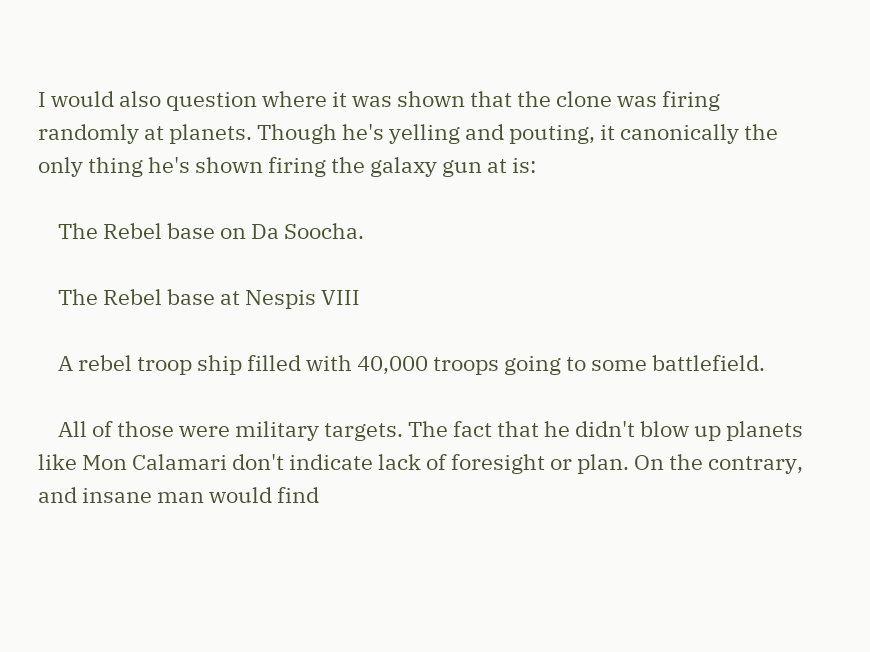I would also question where it was shown that the clone was firing randomly at planets. Though he's yelling and pouting, it canonically the only thing he's shown firing the galaxy gun at is:

    The Rebel base on Da Soocha.

    The Rebel base at Nespis VIII

    A rebel troop ship filled with 40,000 troops going to some battlefield.

    All of those were military targets. The fact that he didn't blow up planets like Mon Calamari don't indicate lack of foresight or plan. On the contrary, and insane man would find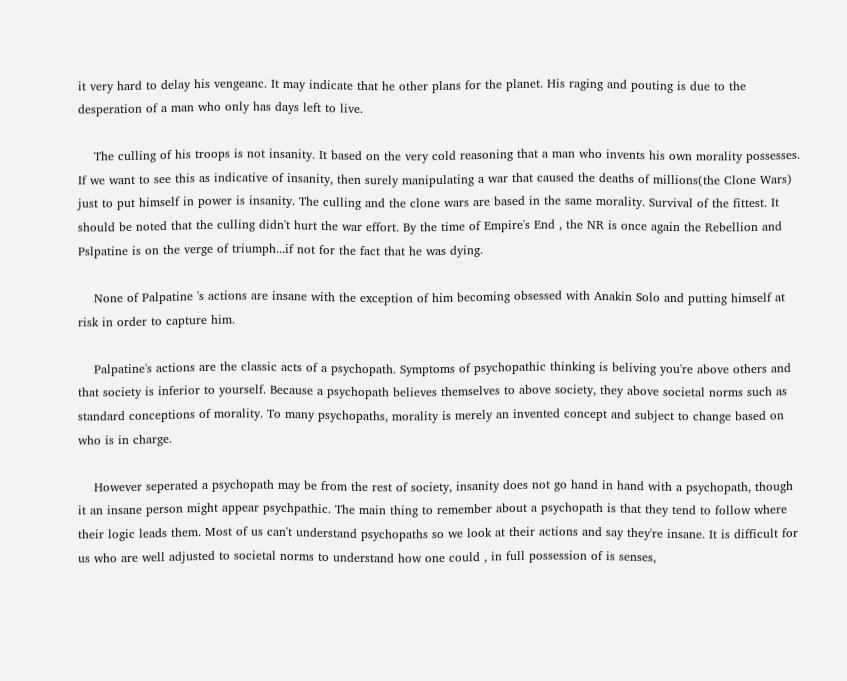it very hard to delay his vengeanc. It may indicate that he other plans for the planet. His raging and pouting is due to the desperation of a man who only has days left to live.

    The culling of his troops is not insanity. It based on the very cold reasoning that a man who invents his own morality possesses. If we want to see this as indicative of insanity, then surely manipulating a war that caused the deaths of millions(the Clone Wars) just to put himself in power is insanity. The culling and the clone wars are based in the same morality. Survival of the fittest. It should be noted that the culling didn't hurt the war effort. By the time of Empire's End , the NR is once again the Rebellion and Pslpatine is on the verge of triumph...if not for the fact that he was dying.

    None of Palpatine 's actions are insane with the exception of him becoming obsessed with Anakin Solo and putting himself at risk in order to capture him.

    Palpatine's actions are the classic acts of a psychopath. Symptoms of psychopathic thinking is beliving you're above others and that society is inferior to yourself. Because a psychopath believes themselves to above society, they above societal norms such as standard conceptions of morality. To many psychopaths, morality is merely an invented concept and subject to change based on who is in charge.

    However seperated a psychopath may be from the rest of society, insanity does not go hand in hand with a psychopath, though it an insane person might appear psychpathic. The main thing to remember about a psychopath is that they tend to follow where their logic leads them. Most of us can't understand psychopaths so we look at their actions and say they're insane. It is difficult for us who are well adjusted to societal norms to understand how one could , in full possession of is senses,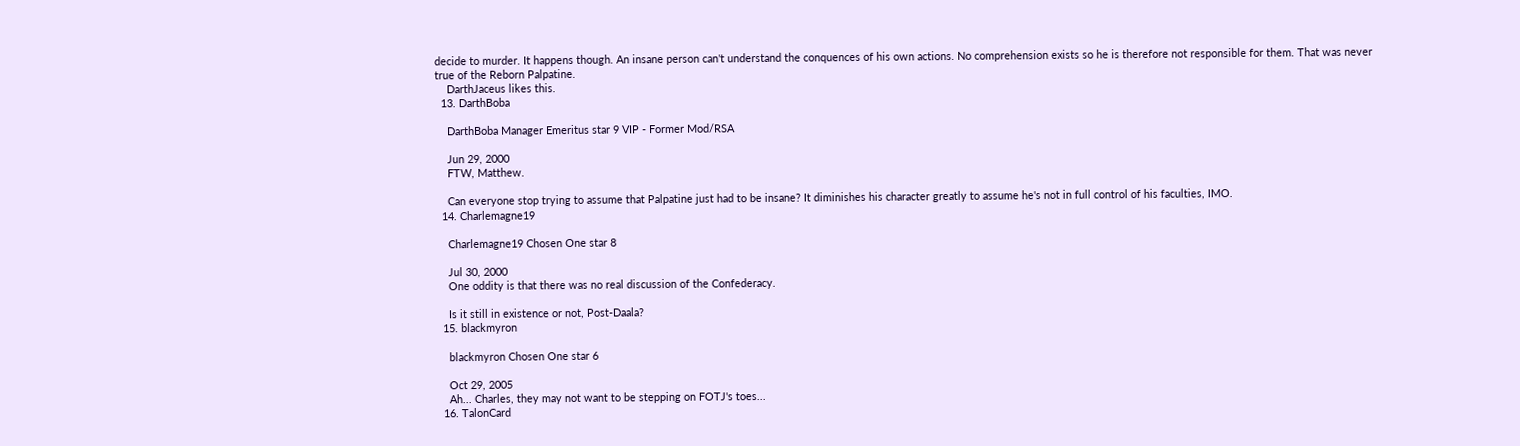decide to murder. It happens though. An insane person can't understand the conquences of his own actions. No comprehension exists so he is therefore not responsible for them. That was never true of the Reborn Palpatine.
    DarthJaceus likes this.
  13. DarthBoba

    DarthBoba Manager Emeritus star 9 VIP - Former Mod/RSA

    Jun 29, 2000
    FTW, Matthew.

    Can everyone stop trying to assume that Palpatine just had to be insane? It diminishes his character greatly to assume he's not in full control of his faculties, IMO.
  14. Charlemagne19

    Charlemagne19 Chosen One star 8

    Jul 30, 2000
    One oddity is that there was no real discussion of the Confederacy.

    Is it still in existence or not, Post-Daala?
  15. blackmyron

    blackmyron Chosen One star 6

    Oct 29, 2005
    Ah... Charles, they may not want to be stepping on FOTJ's toes...
  16. TalonCard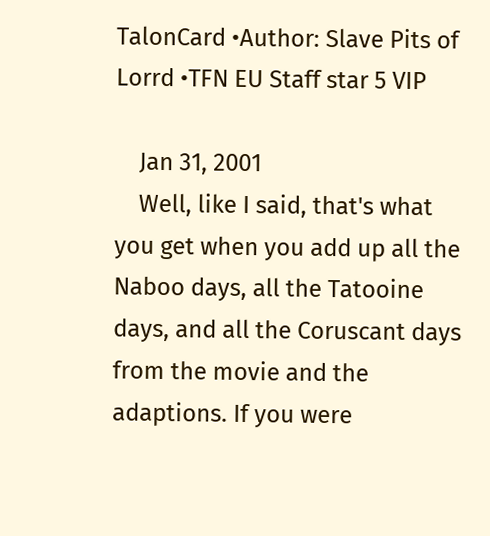TalonCard •Author: Slave Pits of Lorrd •TFN EU Staff star 5 VIP

    Jan 31, 2001
    Well, like I said, that's what you get when you add up all the Naboo days, all the Tatooine days, and all the Coruscant days from the movie and the adaptions. If you were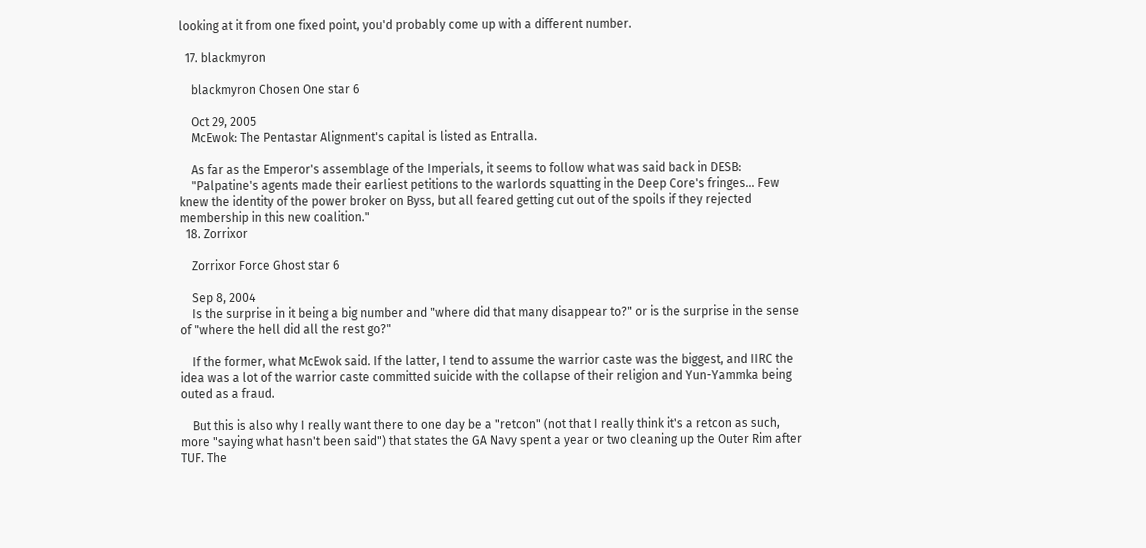looking at it from one fixed point, you'd probably come up with a different number.

  17. blackmyron

    blackmyron Chosen One star 6

    Oct 29, 2005
    McEwok: The Pentastar Alignment's capital is listed as Entralla.

    As far as the Emperor's assemblage of the Imperials, it seems to follow what was said back in DESB:
    "Palpatine's agents made their earliest petitions to the warlords squatting in the Deep Core's fringes... Few knew the identity of the power broker on Byss, but all feared getting cut out of the spoils if they rejected membership in this new coalition."
  18. Zorrixor

    Zorrixor Force Ghost star 6

    Sep 8, 2004
    Is the surprise in it being a big number and "where did that many disappear to?" or is the surprise in the sense of "where the hell did all the rest go?"

    If the former, what McEwok said. If the latter, I tend to assume the warrior caste was the biggest, and IIRC the idea was a lot of the warrior caste committed suicide with the collapse of their religion and Yun-Yammka being outed as a fraud.

    But this is also why I really want there to one day be a "retcon" (not that I really think it's a retcon as such, more "saying what hasn't been said") that states the GA Navy spent a year or two cleaning up the Outer Rim after TUF. The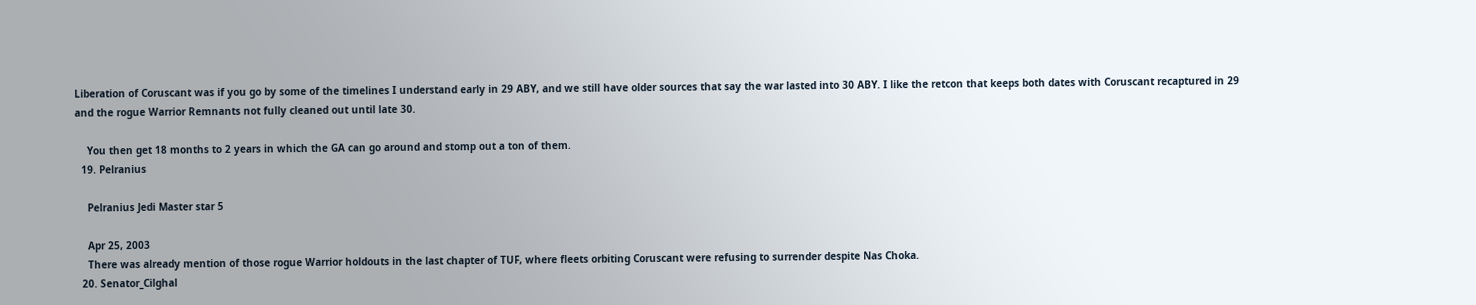Liberation of Coruscant was if you go by some of the timelines I understand early in 29 ABY, and we still have older sources that say the war lasted into 30 ABY. I like the retcon that keeps both dates with Coruscant recaptured in 29 and the rogue Warrior Remnants not fully cleaned out until late 30.

    You then get 18 months to 2 years in which the GA can go around and stomp out a ton of them.
  19. Pelranius

    Pelranius Jedi Master star 5

    Apr 25, 2003
    There was already mention of those rogue Warrior holdouts in the last chapter of TUF, where fleets orbiting Coruscant were refusing to surrender despite Nas Choka.
  20. Senator_Cilghal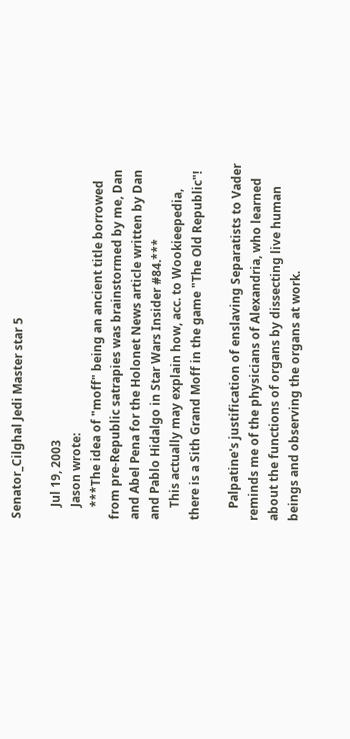Senator_Cilghal Jedi Master star 5

    Jul 19, 2003
    Jason wrote:
    ***The idea of "moff" being an ancient title borrowed from pre-Republic satrapies was brainstormed by me, Dan and Abel Pena for the Holonet News article written by Dan and Pablo Hidalgo in Star Wars Insider #84.***
    This actually may explain how, acc. to Wookieepedia, there is a Sith Grand Moff in the game "The Old Republic"!

    Palpatine's justification of enslaving Separatists to Vader reminds me of the physicians of Alexandria, who learned about the functions of organs by dissecting live human beings and observing the organs at work.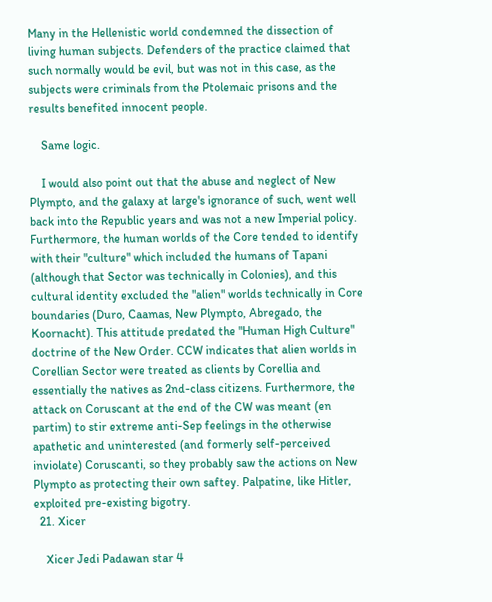Many in the Hellenistic world condemned the dissection of living human subjects. Defenders of the practice claimed that such normally would be evil, but was not in this case, as the subjects were criminals from the Ptolemaic prisons and the results benefited innocent people.

    Same logic.

    I would also point out that the abuse and neglect of New Plympto, and the galaxy at large's ignorance of such, went well back into the Republic years and was not a new Imperial policy. Furthermore, the human worlds of the Core tended to identify with their "culture" which included the humans of Tapani (although that Sector was technically in Colonies), and this cultural identity excluded the "alien" worlds technically in Core boundaries (Duro, Caamas, New Plympto, Abregado, the Koornacht). This attitude predated the "Human High Culture" doctrine of the New Order. CCW indicates that alien worlds in Corellian Sector were treated as clients by Corellia and essentially the natives as 2nd-class citizens. Furthermore, the attack on Coruscant at the end of the CW was meant (en partim) to stir extreme anti-Sep feelings in the otherwise apathetic and uninterested (and formerly self-perceived inviolate) Coruscanti, so they probably saw the actions on New Plympto as protecting their own saftey. Palpatine, like Hitler, exploited pre-existing bigotry.
  21. Xicer

    Xicer Jedi Padawan star 4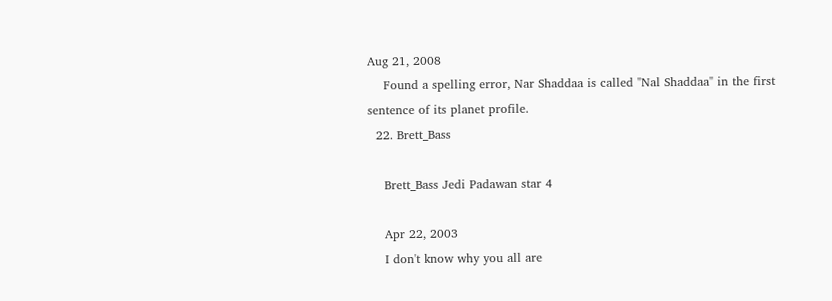Aug 21, 2008
    Found a spelling error, Nar Shaddaa is called "Nal Shaddaa" in the first sentence of its planet profile.
  22. Brett_Bass

    Brett_Bass Jedi Padawan star 4

    Apr 22, 2003
    I don't know why you all are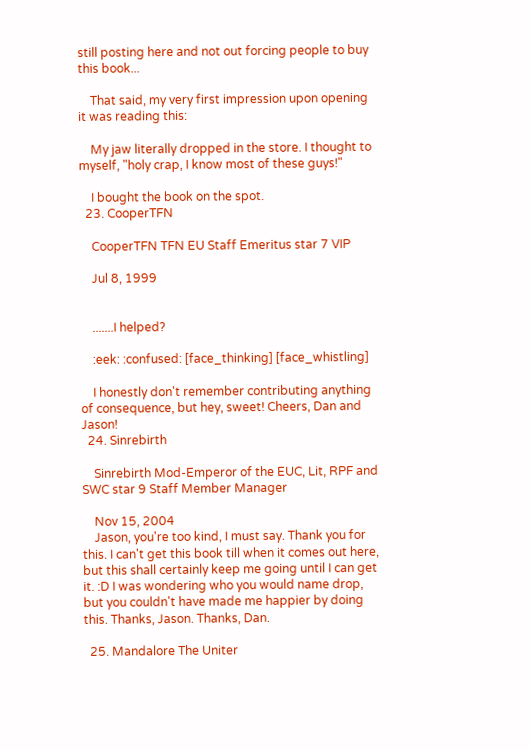still posting here and not out forcing people to buy this book...

    That said, my very first impression upon opening it was reading this:

    My jaw literally dropped in the store. I thought to myself, "holy crap, I know most of these guys!"

    I bought the book on the spot.
  23. CooperTFN

    CooperTFN TFN EU Staff Emeritus star 7 VIP

    Jul 8, 1999


    .......I helped?

    :eek: :confused: [face_thinking] [face_whistling]

    I honestly don't remember contributing anything of consequence, but hey, sweet! Cheers, Dan and Jason!
  24. Sinrebirth

    Sinrebirth Mod-Emperor of the EUC, Lit, RPF and SWC star 9 Staff Member Manager

    Nov 15, 2004
    Jason, you're too kind, I must say. Thank you for this. I can't get this book till when it comes out here, but this shall certainly keep me going until I can get it. :D I was wondering who you would name drop, but you couldn't have made me happier by doing this. Thanks, Jason. Thanks, Dan.

  25. Mandalore The Uniter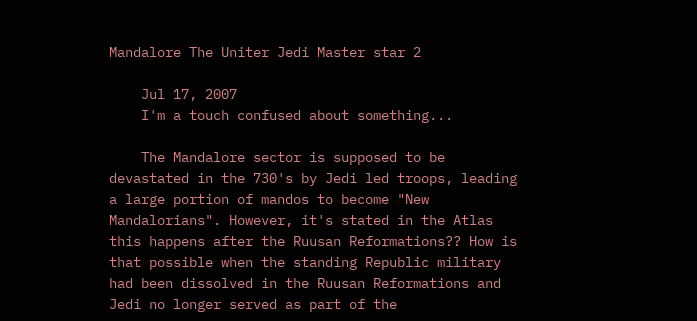Mandalore The Uniter Jedi Master star 2

    Jul 17, 2007
    I'm a touch confused about something...

    The Mandalore sector is supposed to be devastated in the 730's by Jedi led troops, leading a large portion of mandos to become "New Mandalorians". However, it's stated in the Atlas this happens after the Ruusan Reformations?? How is that possible when the standing Republic military had been dissolved in the Ruusan Reformations and Jedi no longer served as part of the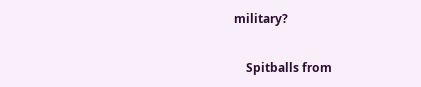military?

    Spitballs from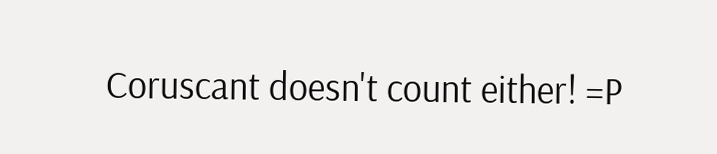Coruscant doesn't count either! =P